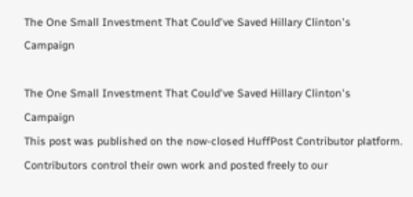The One Small Investment That Could've Saved Hillary Clinton's Campaign

The One Small Investment That Could've Saved Hillary Clinton's Campaign
This post was published on the now-closed HuffPost Contributor platform. Contributors control their own work and posted freely to our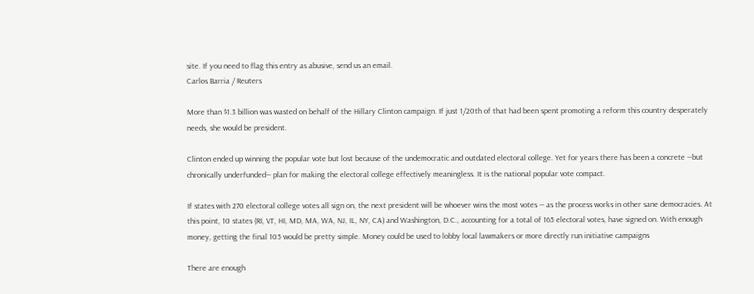site. If you need to flag this entry as abusive, send us an email.
Carlos Barria / Reuters

More than $1.3 billion was wasted on behalf of the Hillary Clinton campaign. If just 1/20th of that had been spent promoting a reform this country desperately needs, she would be president.

Clinton ended up winning the popular vote but lost because of the undemocratic and outdated electoral college. Yet for years there has been a concrete ―but chronically underfunded― plan for making the electoral college effectively meaningless. It is the national popular vote compact.

If states with 270 electoral college votes all sign on, the next president will be whoever wins the most votes ― as the process works in other sane democracies. At this point, 10 states (RI, VT, HI, MD, MA, WA, NJ, IL, NY, CA) and Washington, D.C., accounting for a total of 165 electoral votes, have signed on. With enough money, getting the final 105 would be pretty simple. Money could be used to lobby local lawmakers or more directly run initiative campaigns

There are enough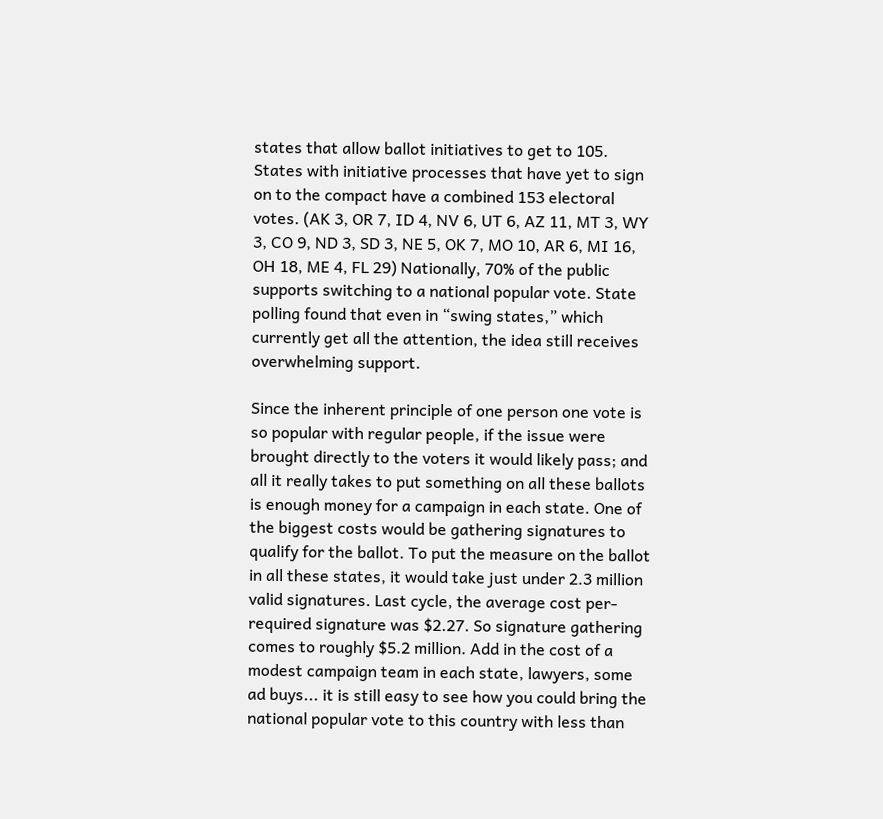states that allow ballot initiatives to get to 105. States with initiative processes that have yet to sign on to the compact have a combined 153 electoral votes. (AK 3, OR 7, ID 4, NV 6, UT 6, AZ 11, MT 3, WY 3, CO 9, ND 3, SD 3, NE 5, OK 7, MO 10, AR 6, MI 16, OH 18, ME 4, FL 29) Nationally, 70% of the public supports switching to a national popular vote. State polling found that even in “swing states,” which currently get all the attention, the idea still receives overwhelming support.

Since the inherent principle of one person one vote is so popular with regular people, if the issue were brought directly to the voters it would likely pass; and all it really takes to put something on all these ballots is enough money for a campaign in each state. One of the biggest costs would be gathering signatures to qualify for the ballot. To put the measure on the ballot in all these states, it would take just under 2.3 million valid signatures. Last cycle, the average cost per-required signature was $2.27. So signature gathering comes to roughly $5.2 million. Add in the cost of a modest campaign team in each state, lawyers, some ad buys... it is still easy to see how you could bring the national popular vote to this country with less than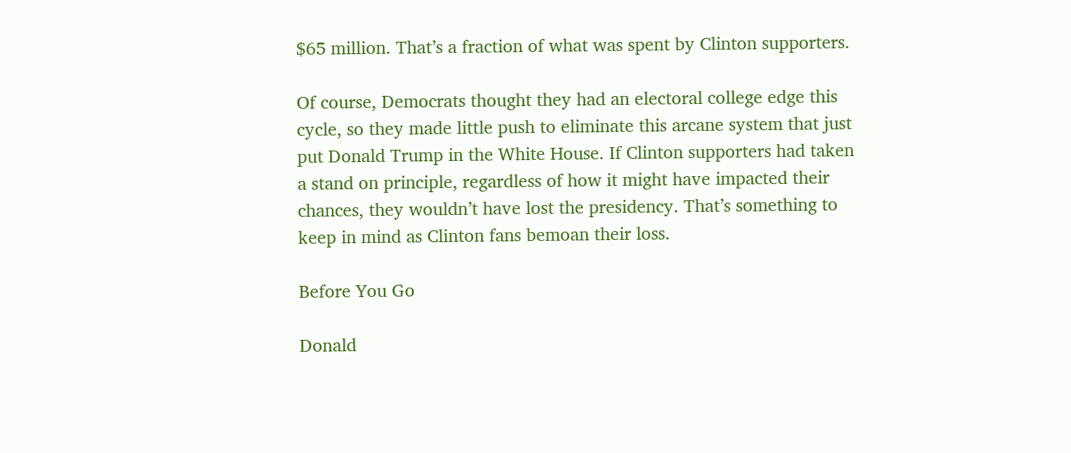$65 million. That’s a fraction of what was spent by Clinton supporters.

Of course, Democrats thought they had an electoral college edge this cycle, so they made little push to eliminate this arcane system that just put Donald Trump in the White House. If Clinton supporters had taken a stand on principle, regardless of how it might have impacted their chances, they wouldn’t have lost the presidency. That’s something to keep in mind as Clinton fans bemoan their loss.

Before You Go

Donald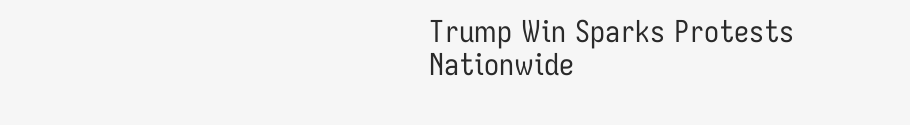Trump Win Sparks Protests Nationwide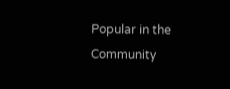Popular in the Community